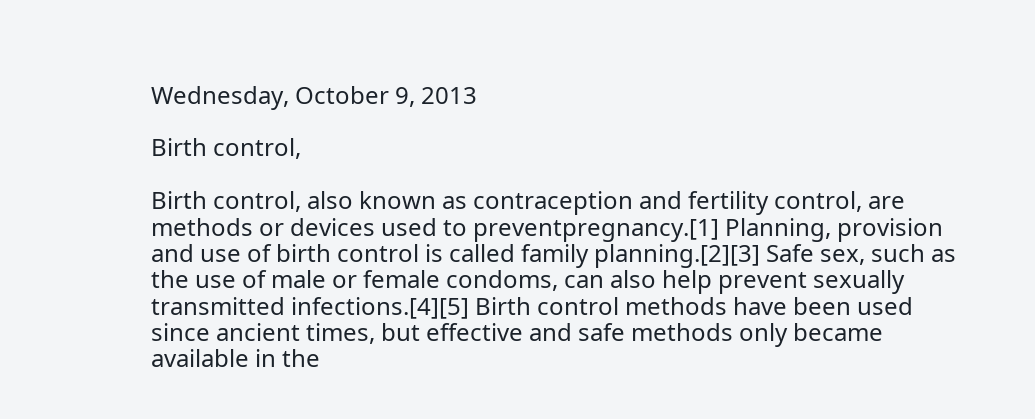Wednesday, October 9, 2013

Birth control,

Birth control, also known as contraception and fertility control, are methods or devices used to preventpregnancy.[1] Planning, provision and use of birth control is called family planning.[2][3] Safe sex, such as the use of male or female condoms, can also help prevent sexually transmitted infections.[4][5] Birth control methods have been used since ancient times, but effective and safe methods only became available in the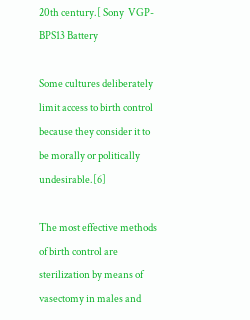20th century.[ Sony  VGP-BPS13 Battery

Some cultures deliberately limit access to birth control because they consider it to be morally or politically undesirable.[6]

The most effective methods of birth control are sterilization by means of vasectomy in males and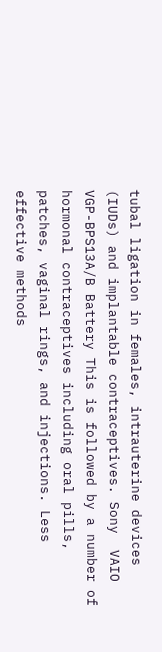tubal ligation in females, intrauterine devices (IUDs) and implantable contraceptives. Sony  VAIO VGP-BPS13A/B Battery This is followed by a number of hormonal contraceptives including oral pills, patches, vaginal rings, and injections. Less effective methods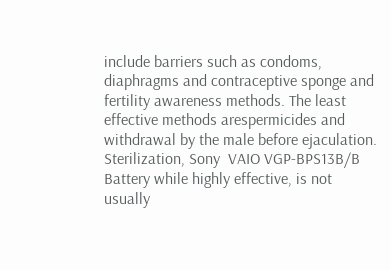include barriers such as condoms, diaphragms and contraceptive sponge and fertility awareness methods. The least effective methods arespermicides and withdrawal by the male before ejaculation. Sterilization, Sony  VAIO VGP-BPS13B/B Battery while highly effective, is not usually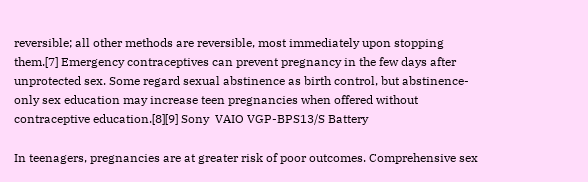reversible; all other methods are reversible, most immediately upon stopping them.[7] Emergency contraceptives can prevent pregnancy in the few days after unprotected sex. Some regard sexual abstinence as birth control, but abstinence-only sex education may increase teen pregnancies when offered without contraceptive education.[8][9] Sony  VAIO VGP-BPS13/S Battery

In teenagers, pregnancies are at greater risk of poor outcomes. Comprehensive sex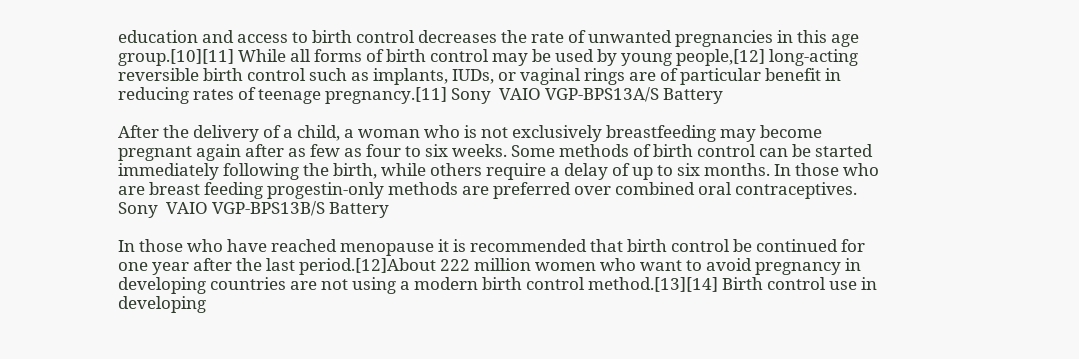education and access to birth control decreases the rate of unwanted pregnancies in this age group.[10][11] While all forms of birth control may be used by young people,[12] long-acting reversible birth control such as implants, IUDs, or vaginal rings are of particular benefit in reducing rates of teenage pregnancy.[11] Sony  VAIO VGP-BPS13A/S Battery

After the delivery of a child, a woman who is not exclusively breastfeeding may become pregnant again after as few as four to six weeks. Some methods of birth control can be started immediately following the birth, while others require a delay of up to six months. In those who are breast feeding progestin-only methods are preferred over combined oral contraceptives. Sony  VAIO VGP-BPS13B/S Battery

In those who have reached menopause it is recommended that birth control be continued for one year after the last period.[12]About 222 million women who want to avoid pregnancy in developing countries are not using a modern birth control method.[13][14] Birth control use in developing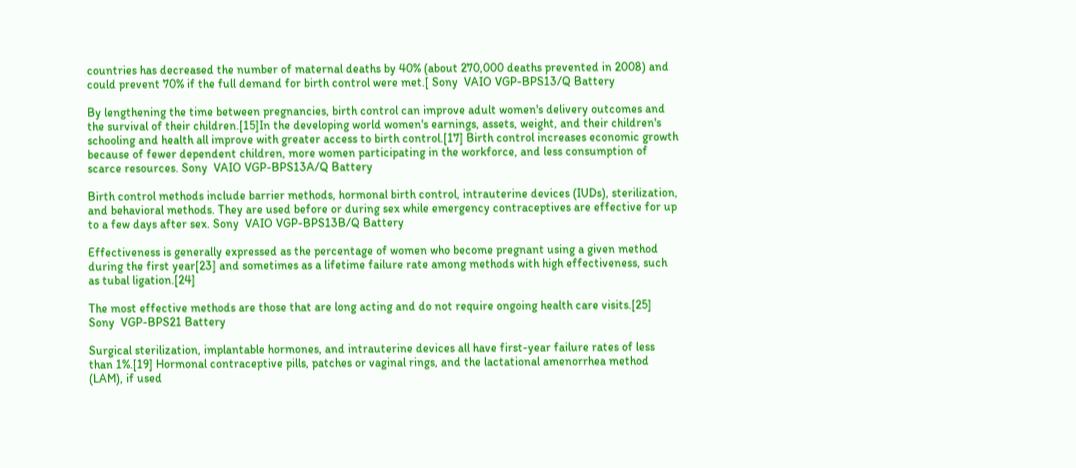countries has decreased the number of maternal deaths by 40% (about 270,000 deaths prevented in 2008) and could prevent 70% if the full demand for birth control were met.[ Sony  VAIO VGP-BPS13/Q Battery

By lengthening the time between pregnancies, birth control can improve adult women's delivery outcomes and the survival of their children.[15]In the developing world women's earnings, assets, weight, and their children's schooling and health all improve with greater access to birth control.[17] Birth control increases economic growth because of fewer dependent children, more women participating in the workforce, and less consumption of scarce resources. Sony  VAIO VGP-BPS13A/Q Battery

Birth control methods include barrier methods, hormonal birth control, intrauterine devices (IUDs), sterilization, and behavioral methods. They are used before or during sex while emergency contraceptives are effective for up to a few days after sex. Sony  VAIO VGP-BPS13B/Q Battery

Effectiveness is generally expressed as the percentage of women who become pregnant using a given method during the first year[23] and sometimes as a lifetime failure rate among methods with high effectiveness, such as tubal ligation.[24]

The most effective methods are those that are long acting and do not require ongoing health care visits.[25] Sony  VGP-BPS21 Battery

Surgical sterilization, implantable hormones, and intrauterine devices all have first-year failure rates of less than 1%.[19] Hormonal contraceptive pills, patches or vaginal rings, and the lactational amenorrhea method (LAM), if used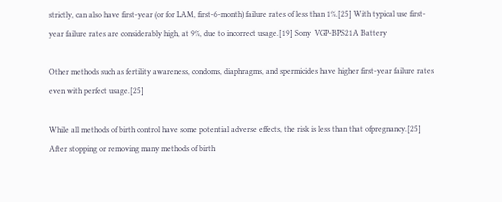strictly, can also have first-year (or for LAM, first-6-month) failure rates of less than 1%.[25] With typical use first-year failure rates are considerably high, at 9%, due to incorrect usage.[19] Sony  VGP-BPS21A Battery

Other methods such as fertility awareness, condoms, diaphragms, and spermicides have higher first-year failure rates even with perfect usage.[25]

While all methods of birth control have some potential adverse effects, the risk is less than that ofpregnancy.[25] After stopping or removing many methods of birth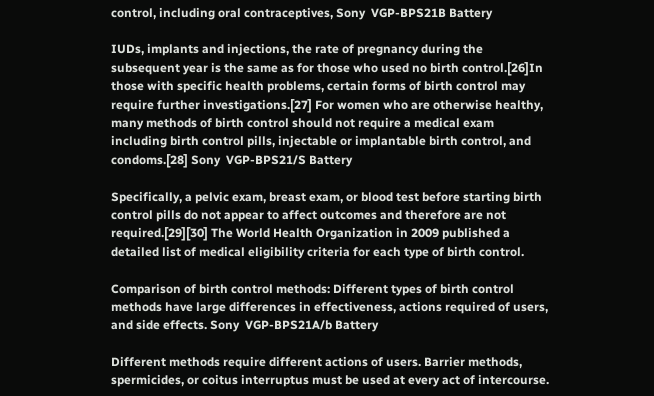control, including oral contraceptives, Sony  VGP-BPS21B Battery

IUDs, implants and injections, the rate of pregnancy during the subsequent year is the same as for those who used no birth control.[26]In those with specific health problems, certain forms of birth control may require further investigations.[27] For women who are otherwise healthy, many methods of birth control should not require a medical exam including birth control pills, injectable or implantable birth control, and condoms.[28] Sony  VGP-BPS21/S Battery

Specifically, a pelvic exam, breast exam, or blood test before starting birth control pills do not appear to affect outcomes and therefore are not required.[29][30] The World Health Organization in 2009 published a detailed list of medical eligibility criteria for each type of birth control.

Comparison of birth control methods: Different types of birth control methods have large differences in effectiveness, actions required of users, and side effects. Sony  VGP-BPS21A/b Battery

Different methods require different actions of users. Barrier methods, spermicides, or coitus interruptus must be used at every act of intercourse.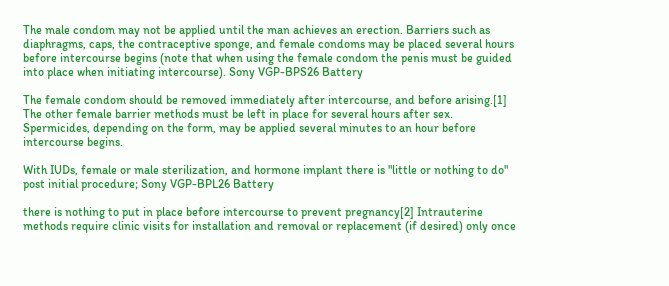The male condom may not be applied until the man achieves an erection. Barriers such as diaphragms, caps, the contraceptive sponge, and female condoms may be placed several hours before intercourse begins (note that when using the female condom the penis must be guided into place when initiating intercourse). Sony VGP-BPS26 Battery

The female condom should be removed immediately after intercourse, and before arising.[1] The other female barrier methods must be left in place for several hours after sex. Spermicides, depending on the form, may be applied several minutes to an hour before intercourse begins.

With IUDs, female or male sterilization, and hormone implant there is "little or nothing to do" post initial procedure; Sony VGP-BPL26 Battery

there is nothing to put in place before intercourse to prevent pregnancy[2] Intrauterine methods require clinic visits for installation and removal or replacement (if desired) only once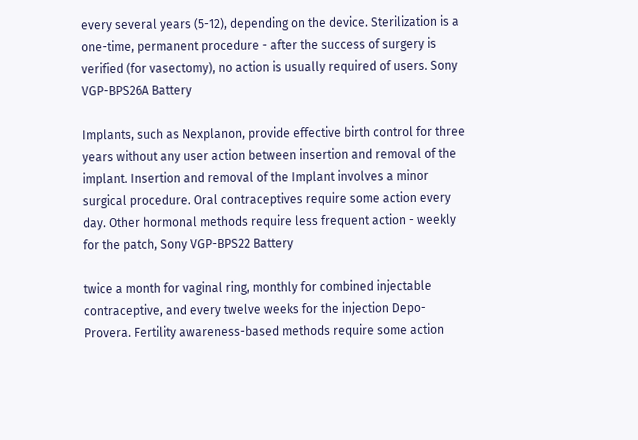every several years (5-12), depending on the device. Sterilization is a one-time, permanent procedure - after the success of surgery is verified (for vasectomy), no action is usually required of users. Sony VGP-BPS26A Battery

Implants, such as Nexplanon, provide effective birth control for three years without any user action between insertion and removal of the implant. Insertion and removal of the Implant involves a minor surgical procedure. Oral contraceptives require some action every day. Other hormonal methods require less frequent action - weekly for the patch, Sony VGP-BPS22 Battery

twice a month for vaginal ring, monthly for combined injectable contraceptive, and every twelve weeks for the injection Depo-Provera. Fertility awareness-based methods require some action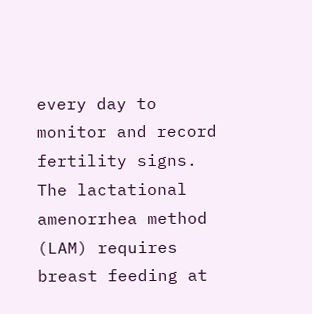every day to monitor and record fertility signs. The lactational amenorrhea method (LAM) requires breast feeding at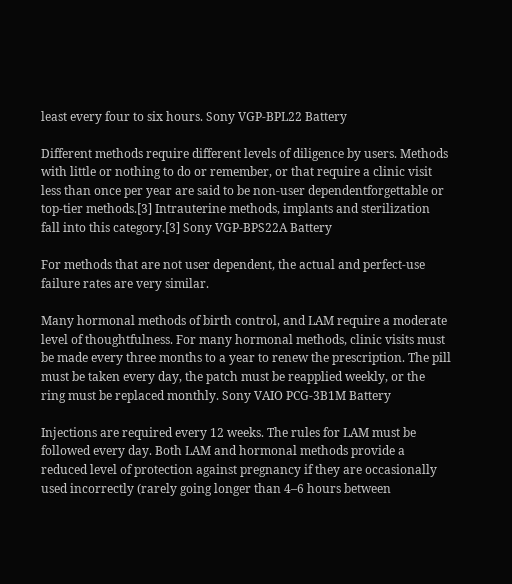least every four to six hours. Sony VGP-BPL22 Battery

Different methods require different levels of diligence by users. Methods with little or nothing to do or remember, or that require a clinic visit less than once per year are said to be non-user dependentforgettable or top-tier methods.[3] Intrauterine methods, implants and sterilization fall into this category.[3] Sony VGP-BPS22A Battery

For methods that are not user dependent, the actual and perfect-use failure rates are very similar.

Many hormonal methods of birth control, and LAM require a moderate level of thoughtfulness. For many hormonal methods, clinic visits must be made every three months to a year to renew the prescription. The pill must be taken every day, the patch must be reapplied weekly, or the ring must be replaced monthly. Sony VAIO PCG-3B1M Battery

Injections are required every 12 weeks. The rules for LAM must be followed every day. Both LAM and hormonal methods provide a reduced level of protection against pregnancy if they are occasionally used incorrectly (rarely going longer than 4–6 hours between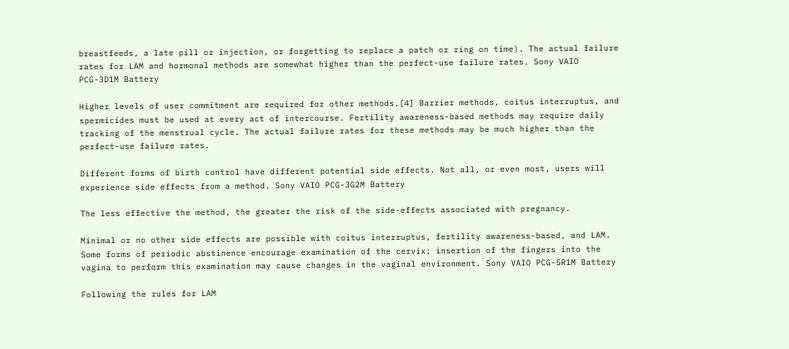breastfeeds, a late pill or injection, or forgetting to replace a patch or ring on time). The actual failure rates for LAM and hormonal methods are somewhat higher than the perfect-use failure rates. Sony VAIO PCG-3D1M Battery

Higher levels of user commitment are required for other methods.[4] Barrier methods, coitus interruptus, and spermicides must be used at every act of intercourse. Fertility awareness-based methods may require daily tracking of the menstrual cycle. The actual failure rates for these methods may be much higher than the perfect-use failure rates.

Different forms of birth control have different potential side effects. Not all, or even most, users will experience side effects from a method. Sony VAIO PCG-3G2M Battery

The less effective the method, the greater the risk of the side-effects associated with pregnancy.

Minimal or no other side effects are possible with coitus interruptus, fertility awareness-based, and LAM. Some forms of periodic abstinence encourage examination of the cervix; insertion of the fingers into the vagina to perform this examination may cause changes in the vaginal environment. Sony VAIO PCG-5R1M Battery

Following the rules for LAM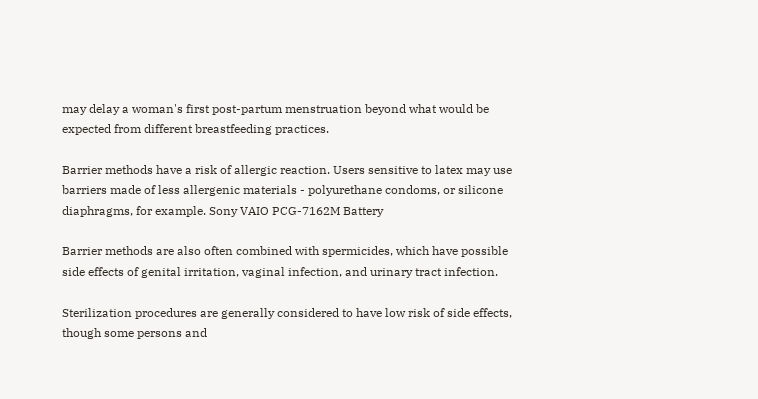may delay a woman's first post-partum menstruation beyond what would be expected from different breastfeeding practices.

Barrier methods have a risk of allergic reaction. Users sensitive to latex may use barriers made of less allergenic materials - polyurethane condoms, or silicone diaphragms, for example. Sony VAIO PCG-7162M Battery

Barrier methods are also often combined with spermicides, which have possible side effects of genital irritation, vaginal infection, and urinary tract infection.

Sterilization procedures are generally considered to have low risk of side effects, though some persons and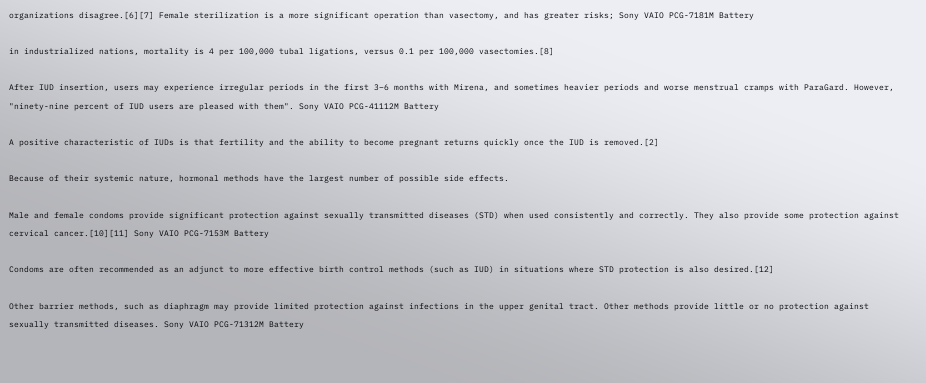organizations disagree.[6][7] Female sterilization is a more significant operation than vasectomy, and has greater risks; Sony VAIO PCG-7181M Battery

in industrialized nations, mortality is 4 per 100,000 tubal ligations, versus 0.1 per 100,000 vasectomies.[8]

After IUD insertion, users may experience irregular periods in the first 3–6 months with Mirena, and sometimes heavier periods and worse menstrual cramps with ParaGard. However, "ninety-nine percent of IUD users are pleased with them". Sony VAIO PCG-41112M Battery

A positive characteristic of IUDs is that fertility and the ability to become pregnant returns quickly once the IUD is removed.[2]

Because of their systemic nature, hormonal methods have the largest number of possible side effects.

Male and female condoms provide significant protection against sexually transmitted diseases (STD) when used consistently and correctly. They also provide some protection against cervical cancer.[10][11] Sony VAIO PCG-7153M Battery

Condoms are often recommended as an adjunct to more effective birth control methods (such as IUD) in situations where STD protection is also desired.[12]

Other barrier methods, such as diaphragm may provide limited protection against infections in the upper genital tract. Other methods provide little or no protection against sexually transmitted diseases. Sony VAIO PCG-71312M Battery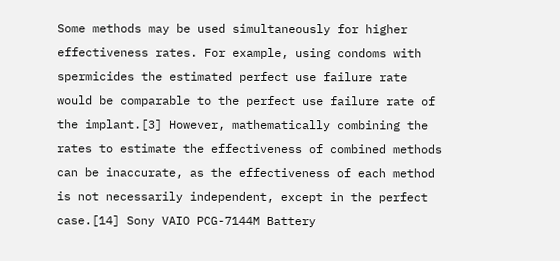Some methods may be used simultaneously for higher effectiveness rates. For example, using condoms with spermicides the estimated perfect use failure rate would be comparable to the perfect use failure rate of the implant.[3] However, mathematically combining the rates to estimate the effectiveness of combined methods can be inaccurate, as the effectiveness of each method is not necessarily independent, except in the perfect case.[14] Sony VAIO PCG-7144M Battery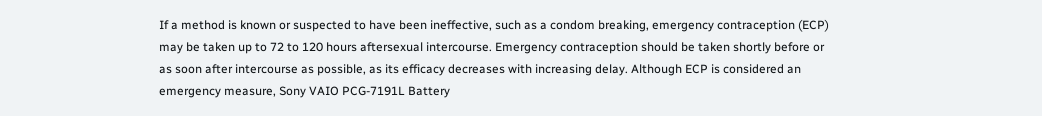If a method is known or suspected to have been ineffective, such as a condom breaking, emergency contraception (ECP) may be taken up to 72 to 120 hours aftersexual intercourse. Emergency contraception should be taken shortly before or as soon after intercourse as possible, as its efficacy decreases with increasing delay. Although ECP is considered an emergency measure, Sony VAIO PCG-7191L Battery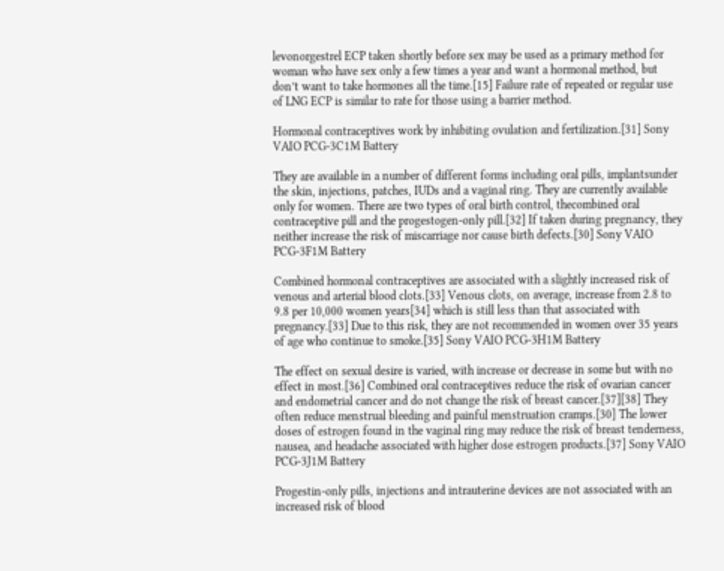levonorgestrel ECP taken shortly before sex may be used as a primary method for woman who have sex only a few times a year and want a hormonal method, but don’t want to take hormones all the time.[15] Failure rate of repeated or regular use of LNG ECP is similar to rate for those using a barrier method.

Hormonal contraceptives work by inhibiting ovulation and fertilization.[31] Sony VAIO PCG-3C1M Battery

They are available in a number of different forms including oral pills, implantsunder the skin, injections, patches, IUDs and a vaginal ring. They are currently available only for women. There are two types of oral birth control, thecombined oral contraceptive pill and the progestogen-only pill.[32] If taken during pregnancy, they neither increase the risk of miscarriage nor cause birth defects.[30] Sony VAIO PCG-3F1M Battery

Combined hormonal contraceptives are associated with a slightly increased risk of venous and arterial blood clots.[33] Venous clots, on average, increase from 2.8 to 9.8 per 10,000 women years[34] which is still less than that associated with pregnancy.[33] Due to this risk, they are not recommended in women over 35 years of age who continue to smoke.[35] Sony VAIO PCG-3H1M Battery

The effect on sexual desire is varied, with increase or decrease in some but with no effect in most.[36] Combined oral contraceptives reduce the risk of ovarian cancer and endometrial cancer and do not change the risk of breast cancer.[37][38] They often reduce menstrual bleeding and painful menstruation cramps.[30] The lower doses of estrogen found in the vaginal ring may reduce the risk of breast tenderness, nausea, and headache associated with higher dose estrogen products.[37] Sony VAIO PCG-3J1M Battery

Progestin-only pills, injections and intrauterine devices are not associated with an increased risk of blood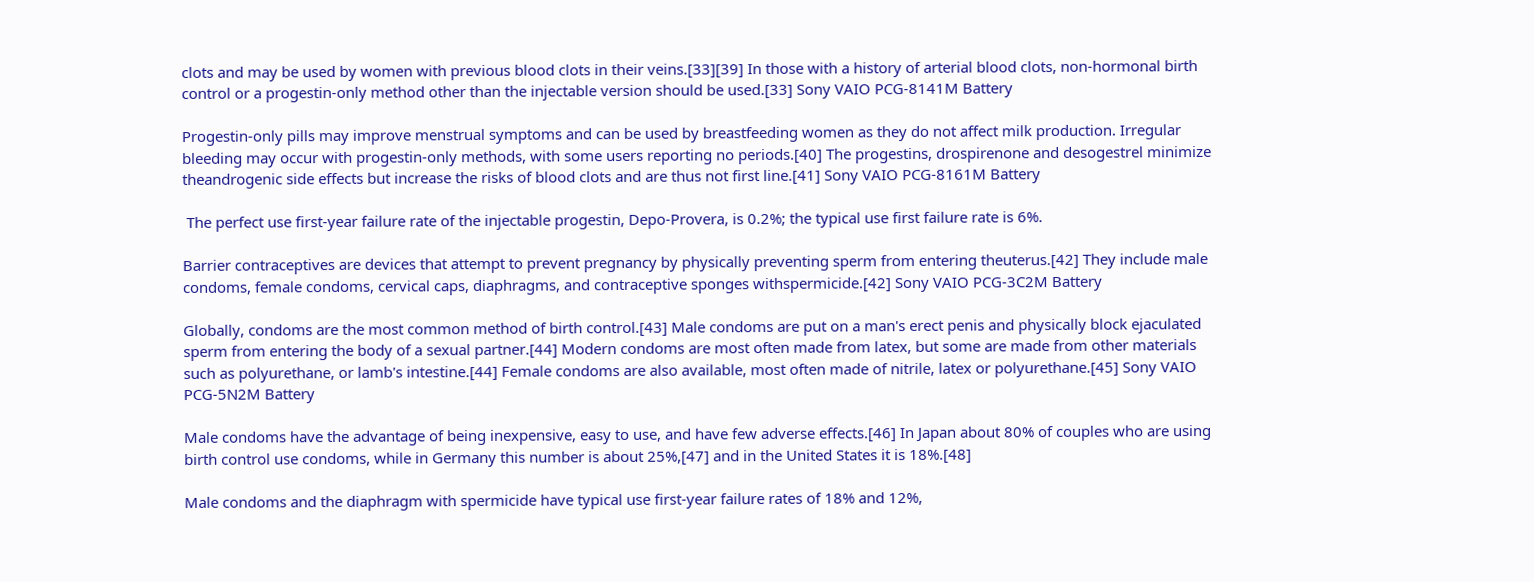clots and may be used by women with previous blood clots in their veins.[33][39] In those with a history of arterial blood clots, non-hormonal birth control or a progestin-only method other than the injectable version should be used.[33] Sony VAIO PCG-8141M Battery

Progestin-only pills may improve menstrual symptoms and can be used by breastfeeding women as they do not affect milk production. Irregular bleeding may occur with progestin-only methods, with some users reporting no periods.[40] The progestins, drospirenone and desogestrel minimize theandrogenic side effects but increase the risks of blood clots and are thus not first line.[41] Sony VAIO PCG-8161M Battery

 The perfect use first-year failure rate of the injectable progestin, Depo-Provera, is 0.2%; the typical use first failure rate is 6%.

Barrier contraceptives are devices that attempt to prevent pregnancy by physically preventing sperm from entering theuterus.[42] They include male condoms, female condoms, cervical caps, diaphragms, and contraceptive sponges withspermicide.[42] Sony VAIO PCG-3C2M Battery

Globally, condoms are the most common method of birth control.[43] Male condoms are put on a man's erect penis and physically block ejaculated sperm from entering the body of a sexual partner.[44] Modern condoms are most often made from latex, but some are made from other materials such as polyurethane, or lamb's intestine.[44] Female condoms are also available, most often made of nitrile, latex or polyurethane.[45] Sony VAIO PCG-5N2M Battery

Male condoms have the advantage of being inexpensive, easy to use, and have few adverse effects.[46] In Japan about 80% of couples who are using birth control use condoms, while in Germany this number is about 25%,[47] and in the United States it is 18%.[48]

Male condoms and the diaphragm with spermicide have typical use first-year failure rates of 18% and 12%,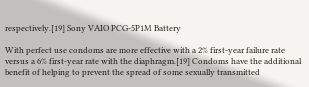respectively.[19] Sony VAIO PCG-5P1M Battery

With perfect use condoms are more effective with a 2% first-year failure rate versus a 6% first-year rate with the diaphragm.[19] Condoms have the additional benefit of helping to prevent the spread of some sexually transmitted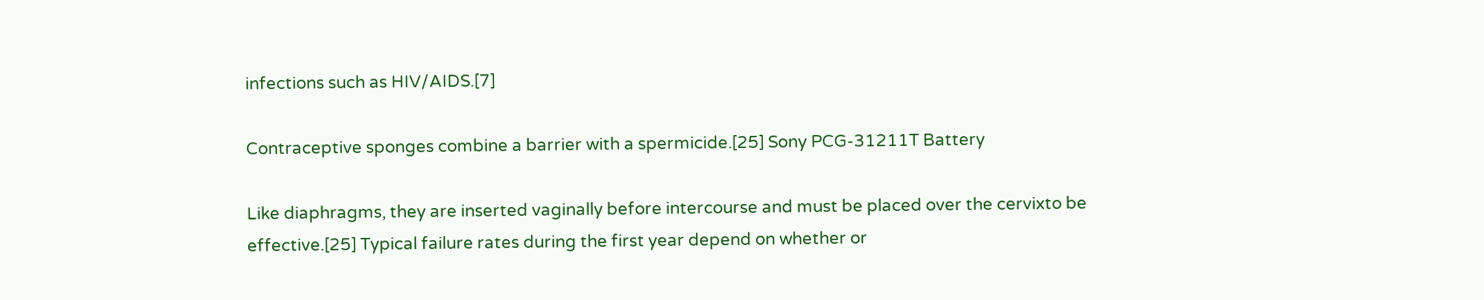infections such as HIV/AIDS.[7]

Contraceptive sponges combine a barrier with a spermicide.[25] Sony PCG-31211T Battery

Like diaphragms, they are inserted vaginally before intercourse and must be placed over the cervixto be effective.[25] Typical failure rates during the first year depend on whether or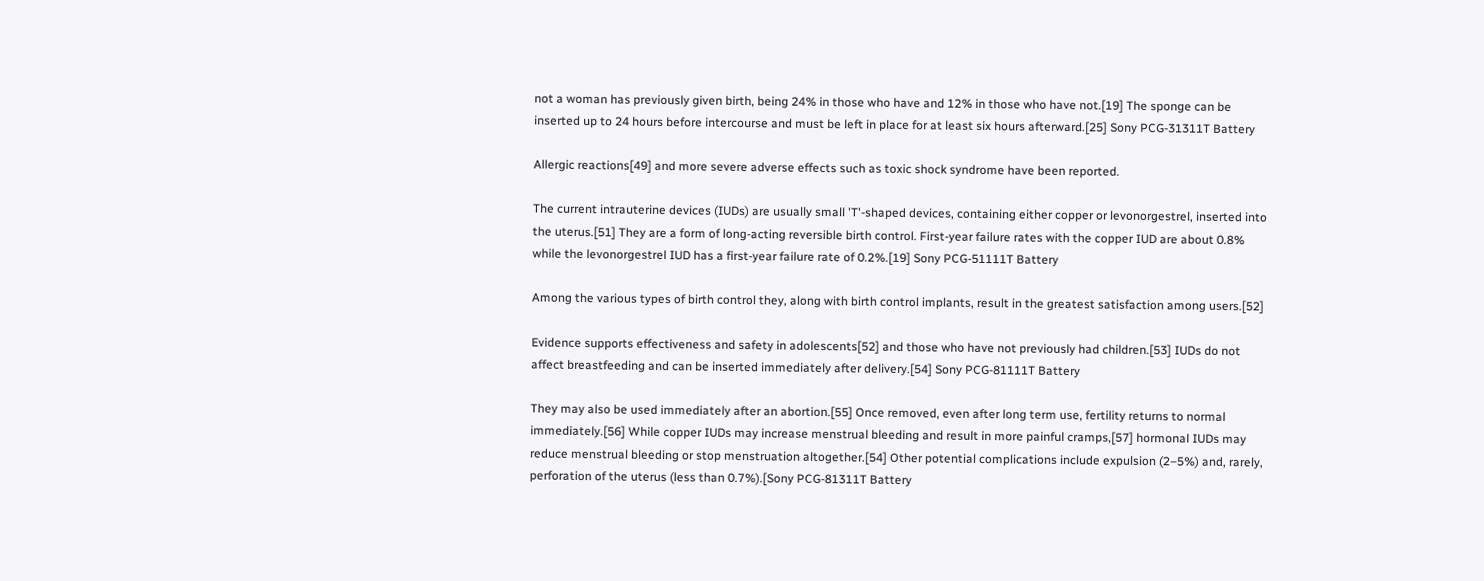not a woman has previously given birth, being 24% in those who have and 12% in those who have not.[19] The sponge can be inserted up to 24 hours before intercourse and must be left in place for at least six hours afterward.[25] Sony PCG-31311T Battery

Allergic reactions[49] and more severe adverse effects such as toxic shock syndrome have been reported.

The current intrauterine devices (IUDs) are usually small 'T'-shaped devices, containing either copper or levonorgestrel, inserted into the uterus.[51] They are a form of long-acting reversible birth control. First-year failure rates with the copper IUD are about 0.8% while the levonorgestrel IUD has a first-year failure rate of 0.2%.[19] Sony PCG-51111T Battery

Among the various types of birth control they, along with birth control implants, result in the greatest satisfaction among users.[52]

Evidence supports effectiveness and safety in adolescents[52] and those who have not previously had children.[53] IUDs do not affect breastfeeding and can be inserted immediately after delivery.[54] Sony PCG-81111T Battery

They may also be used immediately after an abortion.[55] Once removed, even after long term use, fertility returns to normal immediately.[56] While copper IUDs may increase menstrual bleeding and result in more painful cramps,[57] hormonal IUDs may reduce menstrual bleeding or stop menstruation altogether.[54] Other potential complications include expulsion (2–5%) and, rarely, perforation of the uterus (less than 0.7%).[Sony PCG-81311T Battery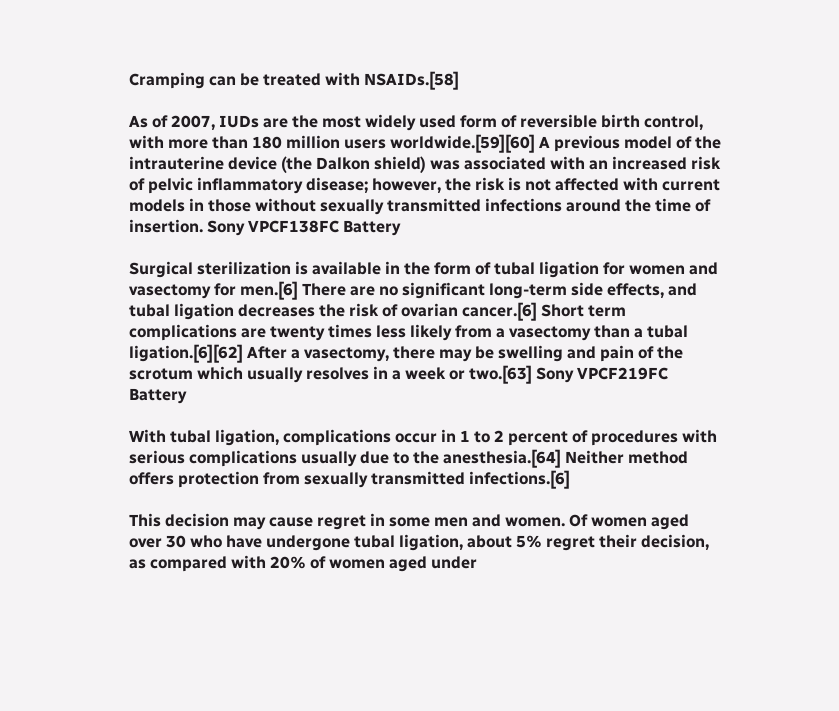Cramping can be treated with NSAIDs.[58]

As of 2007, IUDs are the most widely used form of reversible birth control, with more than 180 million users worldwide.[59][60] A previous model of the intrauterine device (the Dalkon shield) was associated with an increased risk of pelvic inflammatory disease; however, the risk is not affected with current models in those without sexually transmitted infections around the time of insertion. Sony VPCF138FC Battery

Surgical sterilization is available in the form of tubal ligation for women and vasectomy for men.[6] There are no significant long-term side effects, and tubal ligation decreases the risk of ovarian cancer.[6] Short term complications are twenty times less likely from a vasectomy than a tubal ligation.[6][62] After a vasectomy, there may be swelling and pain of the scrotum which usually resolves in a week or two.[63] Sony VPCF219FC Battery

With tubal ligation, complications occur in 1 to 2 percent of procedures with serious complications usually due to the anesthesia.[64] Neither method offers protection from sexually transmitted infections.[6]

This decision may cause regret in some men and women. Of women aged over 30 who have undergone tubal ligation, about 5% regret their decision, as compared with 20% of women aged under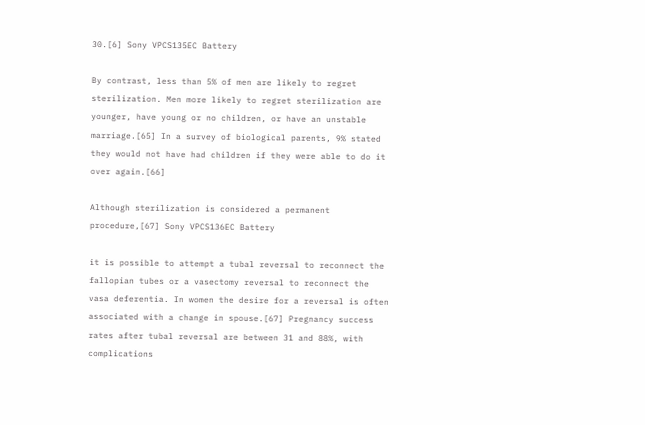30.[6] Sony VPCS135EC Battery

By contrast, less than 5% of men are likely to regret sterilization. Men more likely to regret sterilization are younger, have young or no children, or have an unstable marriage.[65] In a survey of biological parents, 9% stated they would not have had children if they were able to do it over again.[66]

Although sterilization is considered a permanent procedure,[67] Sony VPCS136EC Battery

it is possible to attempt a tubal reversal to reconnect the fallopian tubes or a vasectomy reversal to reconnect the vasa deferentia. In women the desire for a reversal is often associated with a change in spouse.[67] Pregnancy success rates after tubal reversal are between 31 and 88%, with complications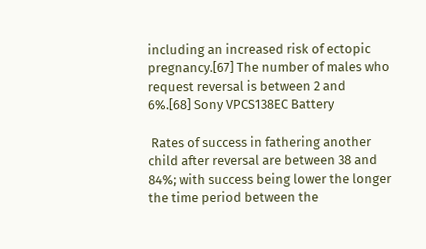including an increased risk of ectopic pregnancy.[67] The number of males who request reversal is between 2 and 6%.[68] Sony VPCS138EC Battery

 Rates of success in fathering another child after reversal are between 38 and 84%; with success being lower the longer the time period between the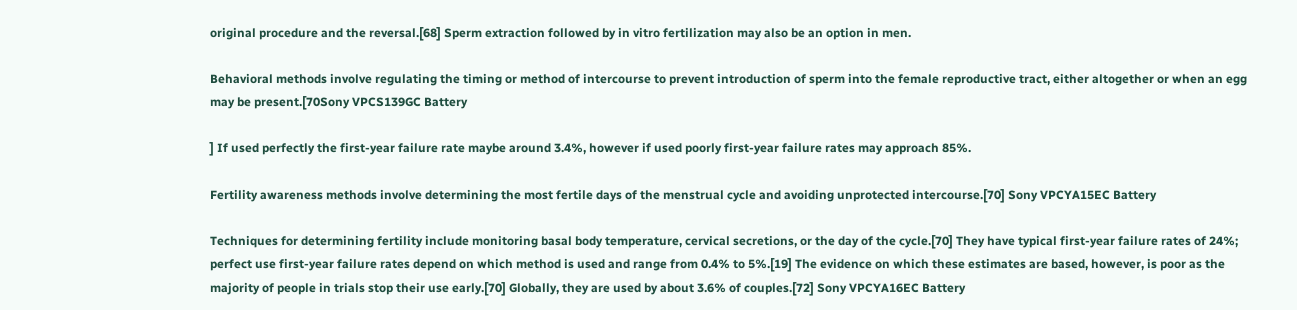original procedure and the reversal.[68] Sperm extraction followed by in vitro fertilization may also be an option in men.

Behavioral methods involve regulating the timing or method of intercourse to prevent introduction of sperm into the female reproductive tract, either altogether or when an egg may be present.[70Sony VPCS139GC Battery

] If used perfectly the first-year failure rate maybe around 3.4%, however if used poorly first-year failure rates may approach 85%.

Fertility awareness methods involve determining the most fertile days of the menstrual cycle and avoiding unprotected intercourse.[70] Sony VPCYA15EC Battery

Techniques for determining fertility include monitoring basal body temperature, cervical secretions, or the day of the cycle.[70] They have typical first-year failure rates of 24%; perfect use first-year failure rates depend on which method is used and range from 0.4% to 5%.[19] The evidence on which these estimates are based, however, is poor as the majority of people in trials stop their use early.[70] Globally, they are used by about 3.6% of couples.[72] Sony VPCYA16EC Battery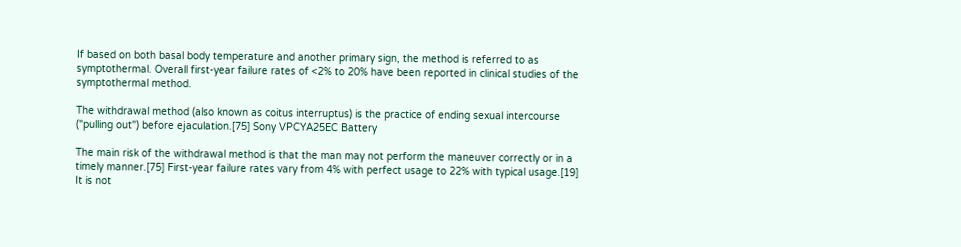If based on both basal body temperature and another primary sign, the method is referred to as symptothermal. Overall first-year failure rates of <2% to 20% have been reported in clinical studies of the symptothermal method.

The withdrawal method (also known as coitus interruptus) is the practice of ending sexual intercourse ("pulling out") before ejaculation.[75] Sony VPCYA25EC Battery

The main risk of the withdrawal method is that the man may not perform the maneuver correctly or in a timely manner.[75] First-year failure rates vary from 4% with perfect usage to 22% with typical usage.[19] It is not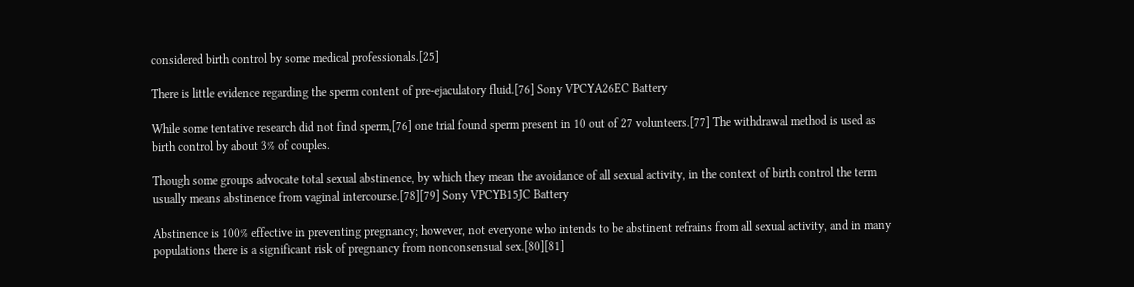considered birth control by some medical professionals.[25]

There is little evidence regarding the sperm content of pre-ejaculatory fluid.[76] Sony VPCYA26EC Battery

While some tentative research did not find sperm,[76] one trial found sperm present in 10 out of 27 volunteers.[77] The withdrawal method is used as birth control by about 3% of couples.

Though some groups advocate total sexual abstinence, by which they mean the avoidance of all sexual activity, in the context of birth control the term usually means abstinence from vaginal intercourse.[78][79] Sony VPCYB15JC Battery

Abstinence is 100% effective in preventing pregnancy; however, not everyone who intends to be abstinent refrains from all sexual activity, and in many populations there is a significant risk of pregnancy from nonconsensual sex.[80][81]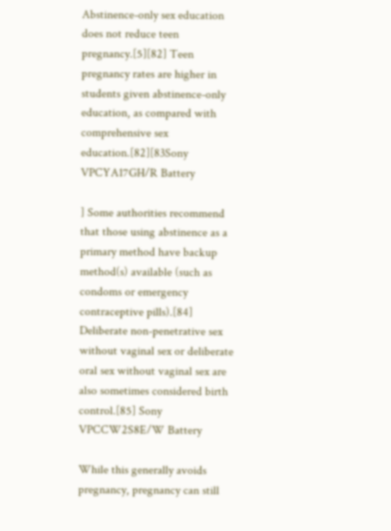Abstinence-only sex education does not reduce teen pregnancy.[5][82] Teen pregnancy rates are higher in students given abstinence-only education, as compared with comprehensive sex education.[82][83Sony VPCYA17GH/R Battery

] Some authorities recommend that those using abstinence as a primary method have backup method(s) available (such as condoms or emergency contraceptive pills).[84] Deliberate non-penetrative sex without vaginal sex or deliberate oral sex without vaginal sex are also sometimes considered birth control.[85] Sony VPCCW2S8E/W Battery

While this generally avoids pregnancy, pregnancy can still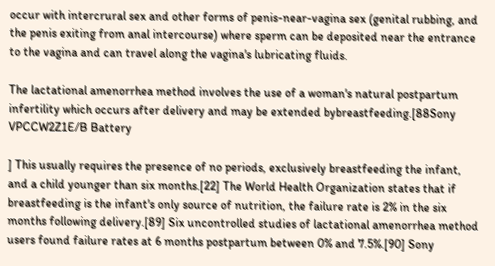occur with intercrural sex and other forms of penis-near-vagina sex (genital rubbing, and the penis exiting from anal intercourse) where sperm can be deposited near the entrance to the vagina and can travel along the vagina's lubricating fluids.

The lactational amenorrhea method involves the use of a woman's natural postpartum infertility which occurs after delivery and may be extended bybreastfeeding.[88Sony VPCCW2Z1E/B Battery

] This usually requires the presence of no periods, exclusively breastfeeding the infant, and a child younger than six months.[22] The World Health Organization states that if breastfeeding is the infant's only source of nutrition, the failure rate is 2% in the six months following delivery.[89] Six uncontrolled studies of lactational amenorrhea method users found failure rates at 6 months postpartum between 0% and 7.5%.[90] Sony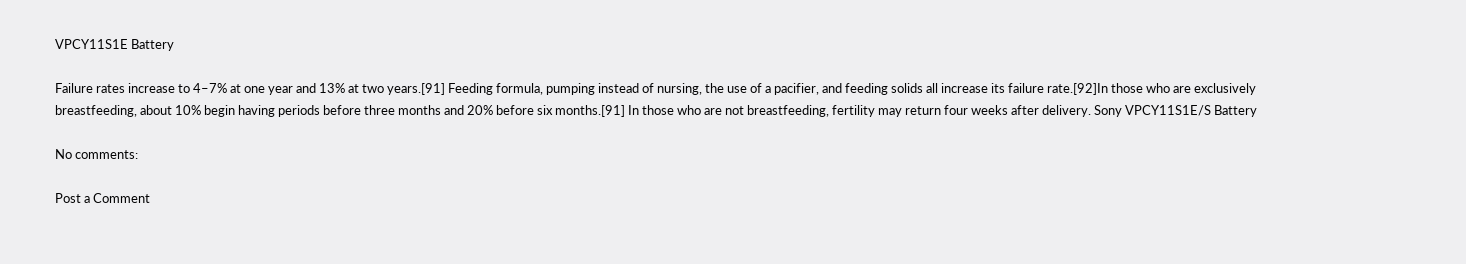VPCY11S1E Battery

Failure rates increase to 4–7% at one year and 13% at two years.[91] Feeding formula, pumping instead of nursing, the use of a pacifier, and feeding solids all increase its failure rate.[92]In those who are exclusively breastfeeding, about 10% begin having periods before three months and 20% before six months.[91] In those who are not breastfeeding, fertility may return four weeks after delivery. Sony VPCY11S1E/S Battery

No comments:

Post a Comment